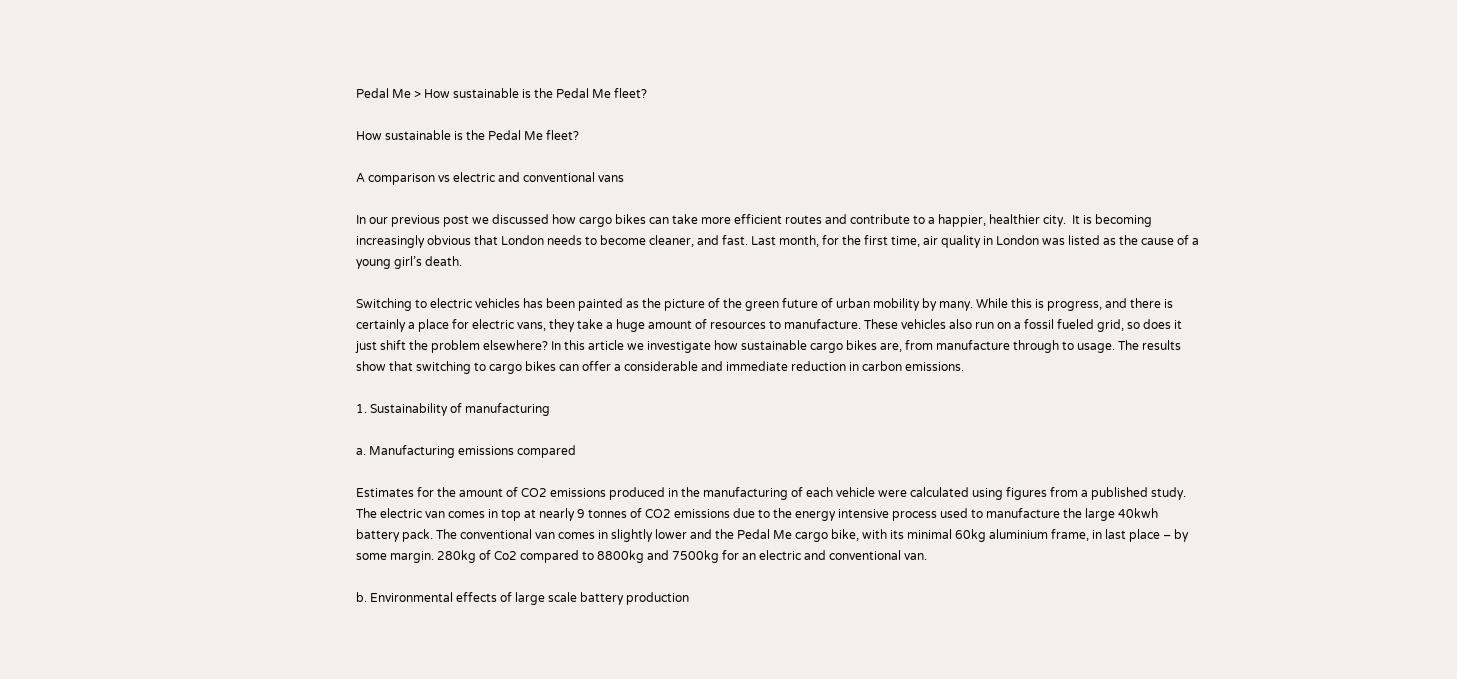Pedal Me > How sustainable is the Pedal Me fleet?

How sustainable is the Pedal Me fleet?

A comparison vs electric and conventional vans

In our previous post we discussed how cargo bikes can take more efficient routes and contribute to a happier, healthier city.  It is becoming increasingly obvious that London needs to become cleaner, and fast. Last month, for the first time, air quality in London was listed as the cause of a young girl’s death.

Switching to electric vehicles has been painted as the picture of the green future of urban mobility by many. While this is progress, and there is certainly a place for electric vans, they take a huge amount of resources to manufacture. These vehicles also run on a fossil fueled grid, so does it just shift the problem elsewhere? In this article we investigate how sustainable cargo bikes are, from manufacture through to usage. The results show that switching to cargo bikes can offer a considerable and immediate reduction in carbon emissions.

1. Sustainability of manufacturing

a. Manufacturing emissions compared

Estimates for the amount of CO2 emissions produced in the manufacturing of each vehicle were calculated using figures from a published study. The electric van comes in top at nearly 9 tonnes of CO2 emissions due to the energy intensive process used to manufacture the large 40kwh battery pack. The conventional van comes in slightly lower and the Pedal Me cargo bike, with its minimal 60kg aluminium frame, in last place – by some margin. 280kg of Co2 compared to 8800kg and 7500kg for an electric and conventional van.

b. Environmental effects of large scale battery production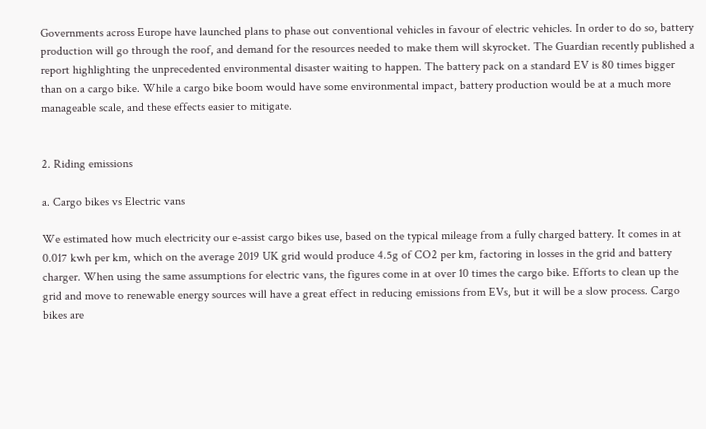Governments across Europe have launched plans to phase out conventional vehicles in favour of electric vehicles. In order to do so, battery production will go through the roof, and demand for the resources needed to make them will skyrocket. The Guardian recently published a report highlighting the unprecedented environmental disaster waiting to happen. The battery pack on a standard EV is 80 times bigger than on a cargo bike. While a cargo bike boom would have some environmental impact, battery production would be at a much more manageable scale, and these effects easier to mitigate.


2. Riding emissions

a. Cargo bikes vs Electric vans

We estimated how much electricity our e-assist cargo bikes use, based on the typical mileage from a fully charged battery. It comes in at 0.017 kwh per km, which on the average 2019 UK grid would produce 4.5g of CO2 per km, factoring in losses in the grid and battery charger. When using the same assumptions for electric vans, the figures come in at over 10 times the cargo bike. Efforts to clean up the grid and move to renewable energy sources will have a great effect in reducing emissions from EVs, but it will be a slow process. Cargo bikes are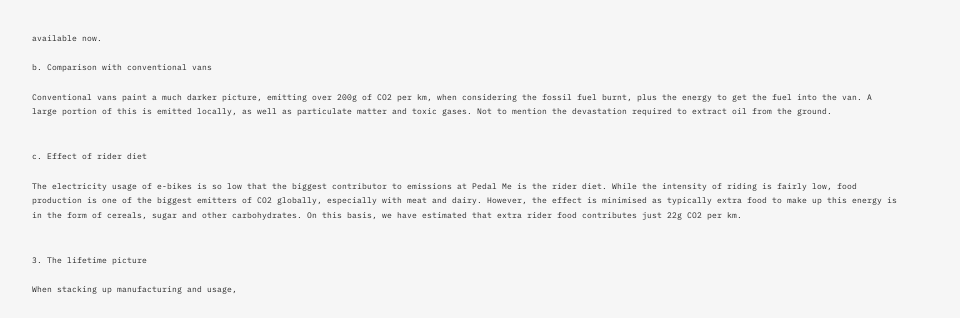available now.

b. Comparison with conventional vans

Conventional vans paint a much darker picture, emitting over 200g of CO2 per km, when considering the fossil fuel burnt, plus the energy to get the fuel into the van. A large portion of this is emitted locally, as well as particulate matter and toxic gases. Not to mention the devastation required to extract oil from the ground.


c. Effect of rider diet

The electricity usage of e-bikes is so low that the biggest contributor to emissions at Pedal Me is the rider diet. While the intensity of riding is fairly low, food production is one of the biggest emitters of CO2 globally, especially with meat and dairy. However, the effect is minimised as typically extra food to make up this energy is in the form of cereals, sugar and other carbohydrates. On this basis, we have estimated that extra rider food contributes just 22g CO2 per km.


3. The lifetime picture

When stacking up manufacturing and usage,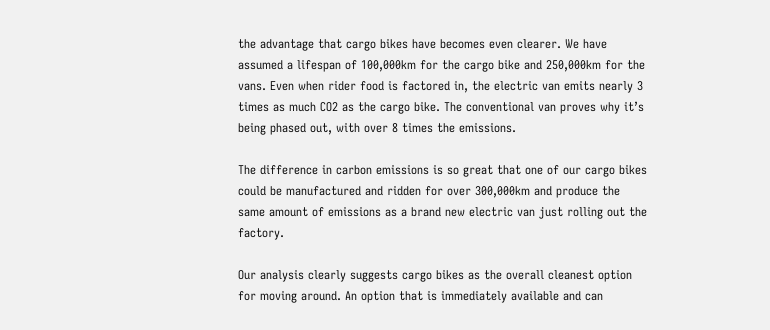the advantage that cargo bikes have becomes even clearer. We have assumed a lifespan of 100,000km for the cargo bike and 250,000km for the vans. Even when rider food is factored in, the electric van emits nearly 3 times as much CO2 as the cargo bike. The conventional van proves why it’s being phased out, with over 8 times the emissions.

The difference in carbon emissions is so great that one of our cargo bikes could be manufactured and ridden for over 300,000km and produce the same amount of emissions as a brand new electric van just rolling out the factory.

Our analysis clearly suggests cargo bikes as the overall cleanest option for moving around. An option that is immediately available and can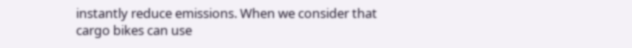instantly reduce emissions. When we consider that cargo bikes can use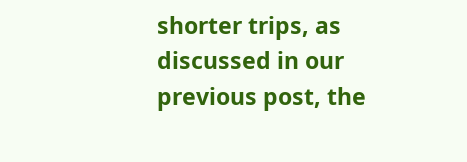shorter trips, as discussed in our previous post, the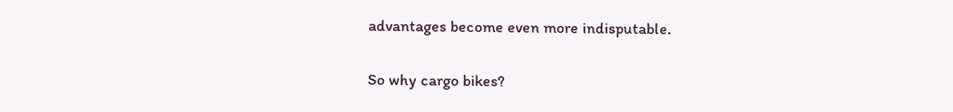advantages become even more indisputable.

So why cargo bikes?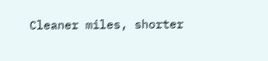Cleaner miles, shorter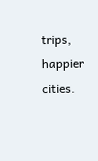trips, happier cities.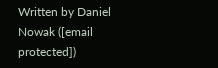Written by Daniel Nowak ([email protected])